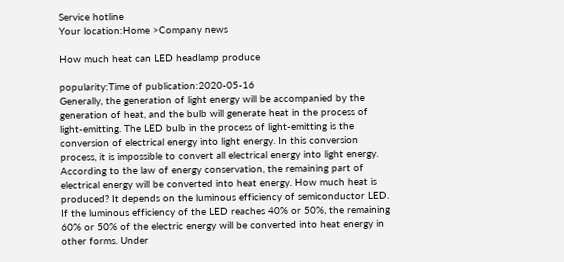Service hotline
Your location:Home >Company news

How much heat can LED headlamp produce

popularity:Time of publication:2020-05-16
Generally, the generation of light energy will be accompanied by the generation of heat, and the bulb will generate heat in the process of light-emitting. The LED bulb in the process of light-emitting is the conversion of electrical energy into light energy. In this conversion process, it is impossible to convert all electrical energy into light energy. According to the law of energy conservation, the remaining part of electrical energy will be converted into heat energy. How much heat is produced? It depends on the luminous efficiency of semiconductor LED. If the luminous efficiency of the LED reaches 40% or 50%, the remaining 60% or 50% of the electric energy will be converted into heat energy in other forms. Under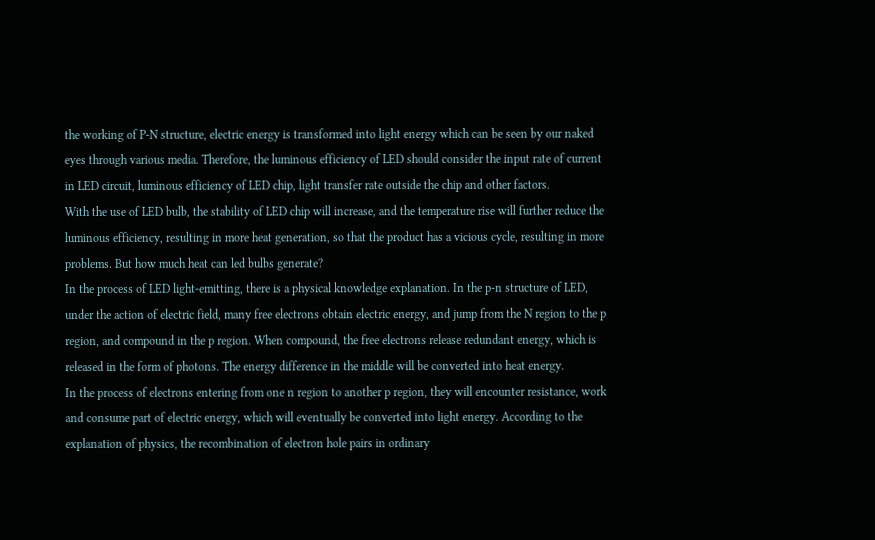the working of P-N structure, electric energy is transformed into light energy which can be seen by our naked eyes through various media. Therefore, the luminous efficiency of LED should consider the input rate of current in LED circuit, luminous efficiency of LED chip, light transfer rate outside the chip and other factors.
With the use of LED bulb, the stability of LED chip will increase, and the temperature rise will further reduce the luminous efficiency, resulting in more heat generation, so that the product has a vicious cycle, resulting in more problems. But how much heat can led bulbs generate?
In the process of LED light-emitting, there is a physical knowledge explanation. In the p-n structure of LED, under the action of electric field, many free electrons obtain electric energy, and jump from the N region to the p region, and compound in the p region. When compound, the free electrons release redundant energy, which is released in the form of photons. The energy difference in the middle will be converted into heat energy.
In the process of electrons entering from one n region to another p region, they will encounter resistance, work and consume part of electric energy, which will eventually be converted into light energy. According to the explanation of physics, the recombination of electron hole pairs in ordinary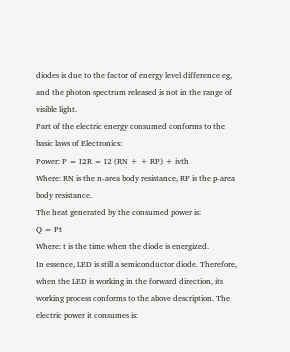diodes is due to the factor of energy level difference eg, and the photon spectrum released is not in the range of visible light.
Part of the electric energy consumed conforms to the basic laws of Electronics:
Power: P = I2R = I2 (RN + + RP) + ivth
Where: RN is the n-area body resistance, RP is the p-area body resistance.
The heat generated by the consumed power is:
Q = Pt
Where: t is the time when the diode is energized.
In essence, LED is still a semiconductor diode. Therefore, when the LED is working in the forward direction, its working process conforms to the above description. The electric power it consumes is: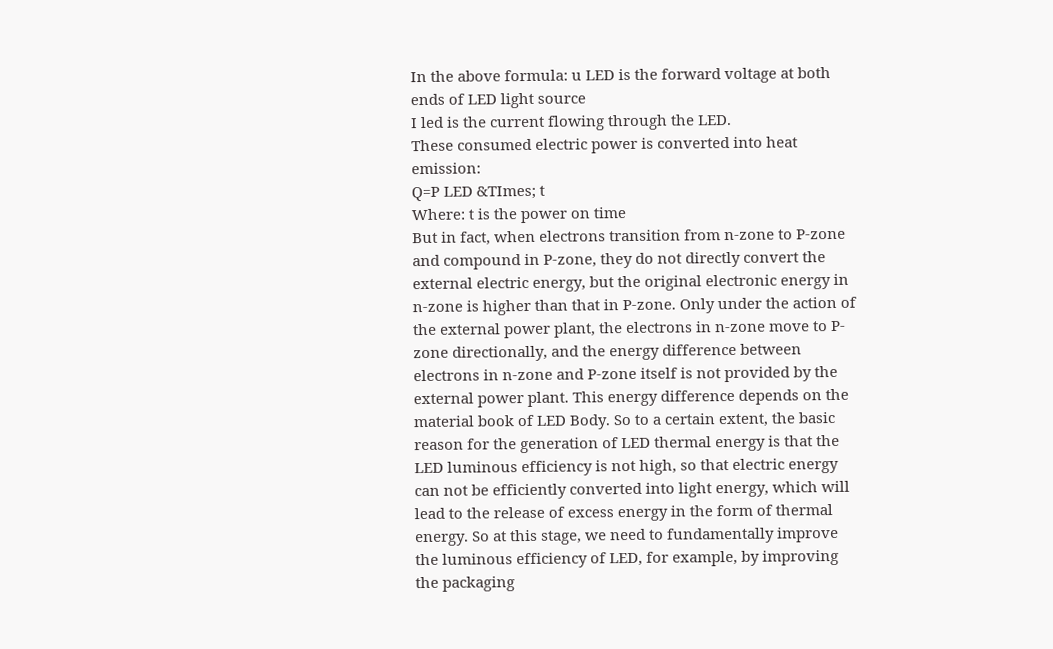In the above formula: u LED is the forward voltage at both ends of LED light source
I led is the current flowing through the LED.
These consumed electric power is converted into heat emission:
Q=P LED &TImes; t
Where: t is the power on time
But in fact, when electrons transition from n-zone to P-zone and compound in P-zone, they do not directly convert the external electric energy, but the original electronic energy in n-zone is higher than that in P-zone. Only under the action of the external power plant, the electrons in n-zone move to P-zone directionally, and the energy difference between electrons in n-zone and P-zone itself is not provided by the external power plant. This energy difference depends on the material book of LED Body. So to a certain extent, the basic reason for the generation of LED thermal energy is that the LED luminous efficiency is not high, so that electric energy can not be efficiently converted into light energy, which will lead to the release of excess energy in the form of thermal energy. So at this stage, we need to fundamentally improve the luminous efficiency of LED, for example, by improving the packaging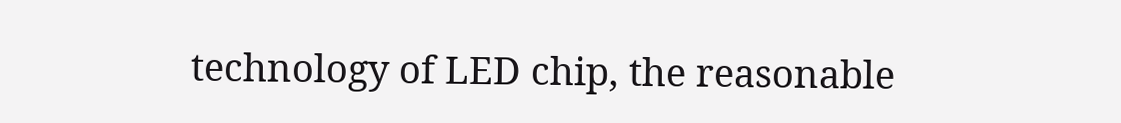technology of LED chip, the reasonable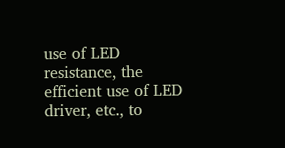use of LED resistance, the efficient use of LED driver, etc., to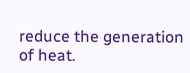reduce the generation of heat.